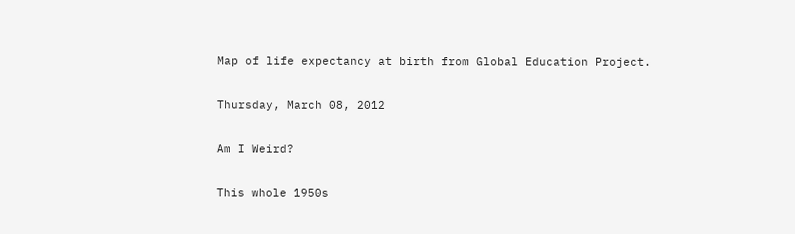Map of life expectancy at birth from Global Education Project.

Thursday, March 08, 2012

Am I Weird?

This whole 1950s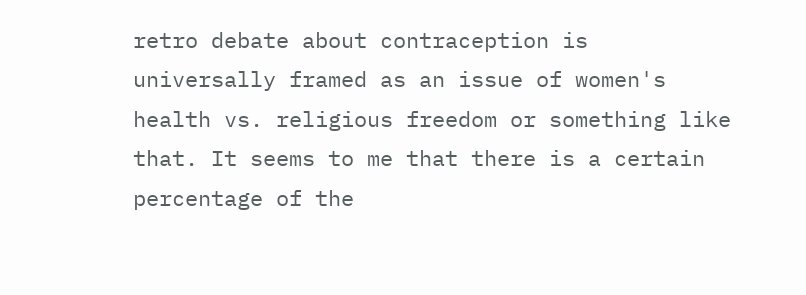retro debate about contraception is universally framed as an issue of women's health vs. religious freedom or something like that. It seems to me that there is a certain percentage of the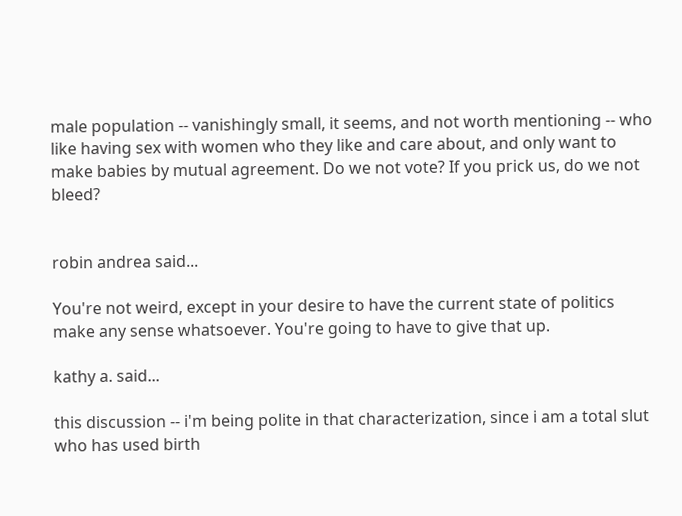male population -- vanishingly small, it seems, and not worth mentioning -- who like having sex with women who they like and care about, and only want to make babies by mutual agreement. Do we not vote? If you prick us, do we not bleed?


robin andrea said...

You're not weird, except in your desire to have the current state of politics make any sense whatsoever. You're going to have to give that up.

kathy a. said...

this discussion -- i'm being polite in that characterization, since i am a total slut who has used birth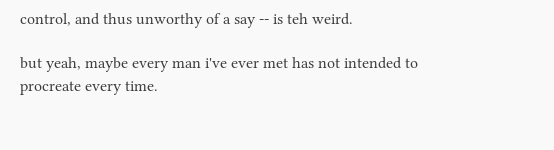control, and thus unworthy of a say -- is teh weird.

but yeah, maybe every man i've ever met has not intended to procreate every time.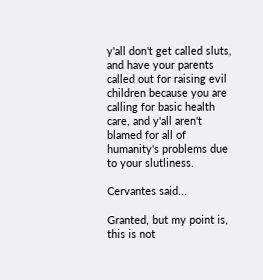y'all don't get called sluts, and have your parents called out for raising evil children because you are calling for basic health care, and y'all aren't blamed for all of humanity's problems due to your slutliness.

Cervantes said...

Granted, but my point is, this is not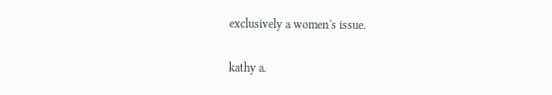exclusively a women's issue.

kathy a.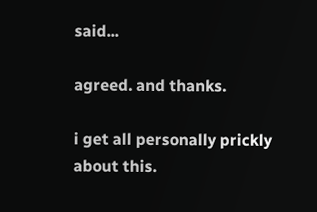said...

agreed. and thanks.

i get all personally prickly about this.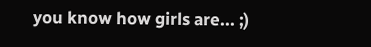you know how girls are... ;)